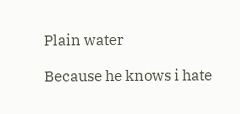Plain water

Because he knows i hate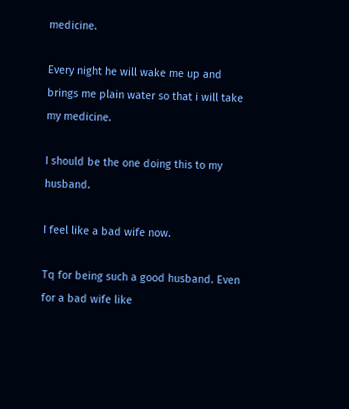medicine.

Every night he will wake me up and brings me plain water so that i will take my medicine.

I should be the one doing this to my husband.

I feel like a bad wife now.

Tq for being such a good husband. Even for a bad wife like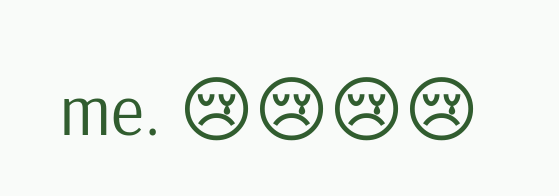me. 😢😢😢😢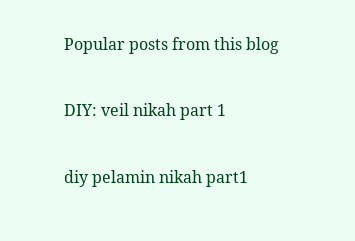Popular posts from this blog

DIY: veil nikah part 1

diy pelamin nikah part1